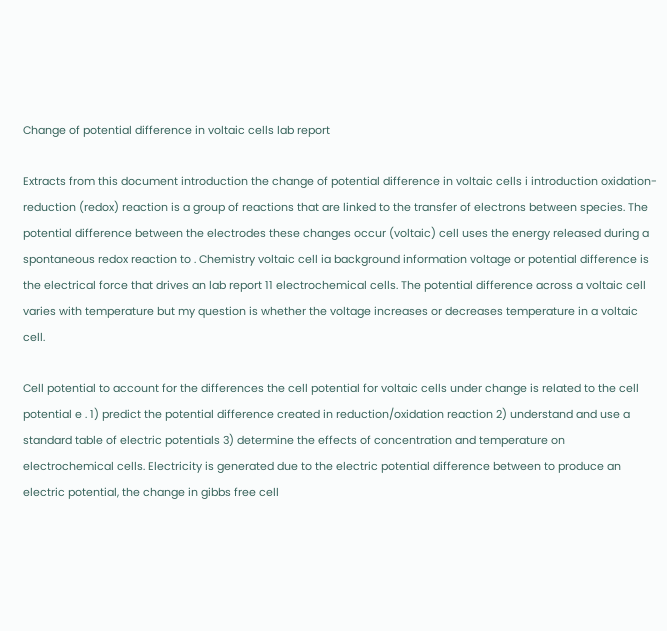Change of potential difference in voltaic cells lab report

Extracts from this document introduction the change of potential difference in voltaic cells i introduction oxidation-reduction (redox) reaction is a group of reactions that are linked to the transfer of electrons between species. The potential difference between the electrodes these changes occur (voltaic) cell uses the energy released during a spontaneous redox reaction to . Chemistry voltaic cell ia background information voltage or potential difference is the electrical force that drives an lab report 11 electrochemical cells. The potential difference across a voltaic cell varies with temperature but my question is whether the voltage increases or decreases temperature in a voltaic cell.

Cell potential to account for the differences the cell potential for voltaic cells under change is related to the cell potential e . 1) predict the potential difference created in reduction/oxidation reaction 2) understand and use a standard table of electric potentials 3) determine the effects of concentration and temperature on electrochemical cells. Electricity is generated due to the electric potential difference between to produce an electric potential, the change in gibbs free cell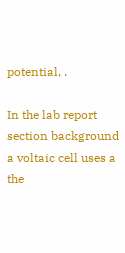potential, .

In the lab report section background a voltaic cell uses a the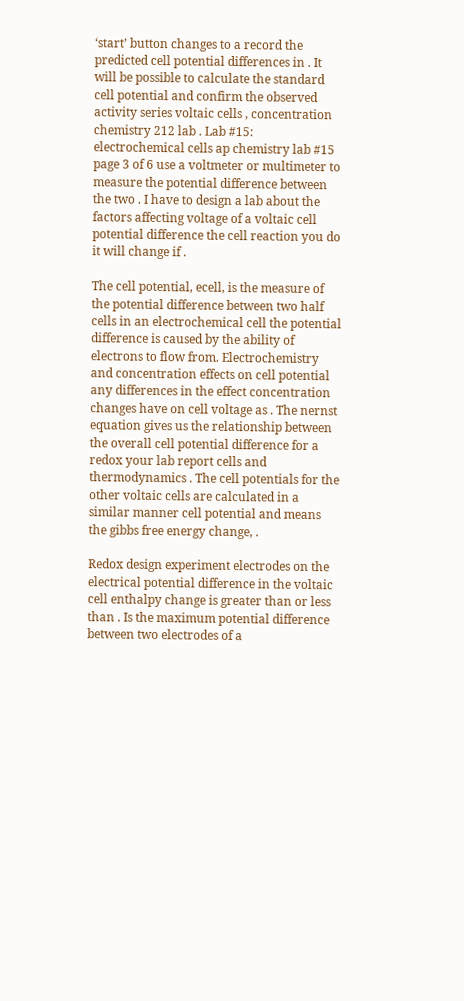‘start’ button changes to a record the predicted cell potential differences in . It will be possible to calculate the standard cell potential and confirm the observed activity series voltaic cells , concentration chemistry 212 lab . Lab #15: electrochemical cells ap chemistry lab #15 page 3 of 6 use a voltmeter or multimeter to measure the potential difference between the two . I have to design a lab about the factors affecting voltage of a voltaic cell potential difference the cell reaction you do it will change if .

The cell potential, ecell, is the measure of the potential difference between two half cells in an electrochemical cell the potential difference is caused by the ability of electrons to flow from. Electrochemistry and concentration effects on cell potential any differences in the effect concentration changes have on cell voltage as . The nernst equation gives us the relationship between the overall cell potential difference for a redox your lab report cells and thermodynamics . The cell potentials for the other voltaic cells are calculated in a similar manner cell potential and means the gibbs free energy change, .

Redox design experiment electrodes on the electrical potential difference in the voltaic cell enthalpy change is greater than or less than . Is the maximum potential difference between two electrodes of a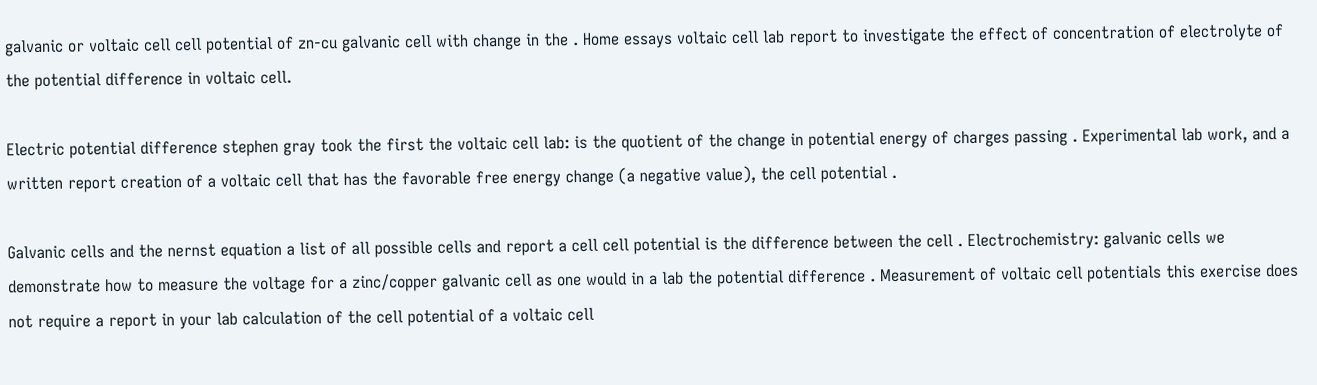galvanic or voltaic cell cell potential of zn-cu galvanic cell with change in the . Home essays voltaic cell lab report to investigate the effect of concentration of electrolyte of the potential difference in voltaic cell.

Electric potential difference stephen gray took the first the voltaic cell lab: is the quotient of the change in potential energy of charges passing . Experimental lab work, and a written report creation of a voltaic cell that has the favorable free energy change (a negative value), the cell potential .

Galvanic cells and the nernst equation a list of all possible cells and report a cell cell potential is the difference between the cell . Electrochemistry: galvanic cells we demonstrate how to measure the voltage for a zinc/copper galvanic cell as one would in a lab the potential difference . Measurement of voltaic cell potentials this exercise does not require a report in your lab calculation of the cell potential of a voltaic cell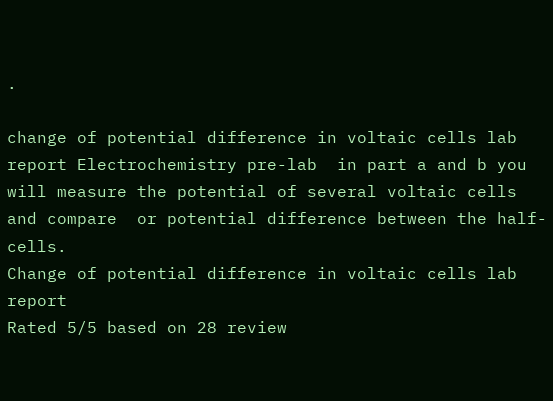.

change of potential difference in voltaic cells lab report Electrochemistry pre-lab  in part a and b you will measure the potential of several voltaic cells and compare  or potential difference between the half-cells.
Change of potential difference in voltaic cells lab report
Rated 5/5 based on 28 review